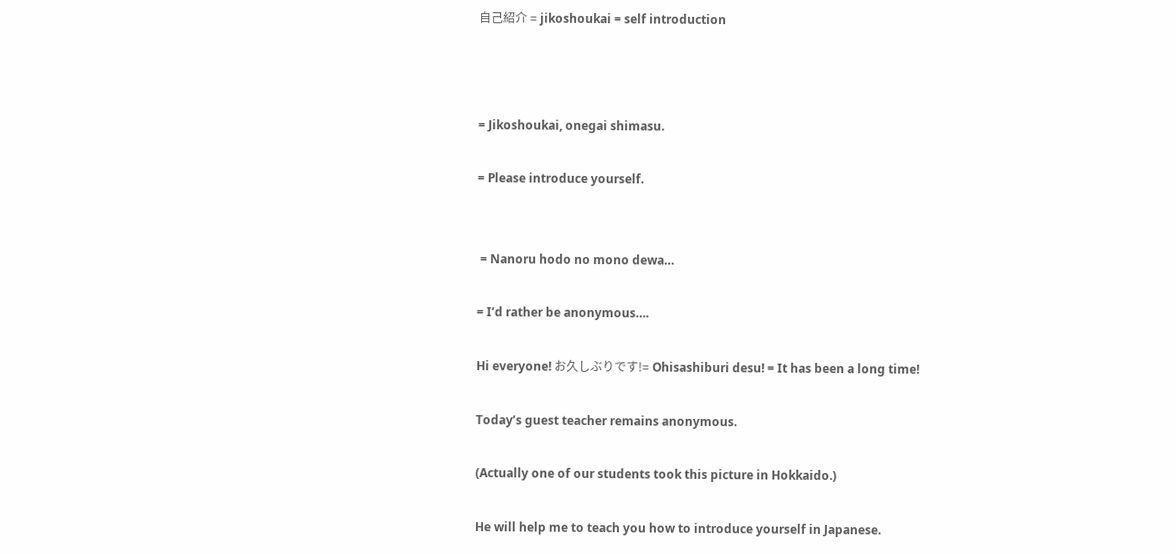自己紹介 = jikoshoukai = self introduction



= Jikoshoukai, onegai shimasu.

= Please introduce yourself.


 = Nanoru hodo no mono dewa…

= I’d rather be anonymous….

Hi everyone! お久しぶりです!= Ohisashiburi desu! = It has been a long time!

Today’s guest teacher remains anonymous.

(Actually one of our students took this picture in Hokkaido.)

He will help me to teach you how to introduce yourself in Japanese.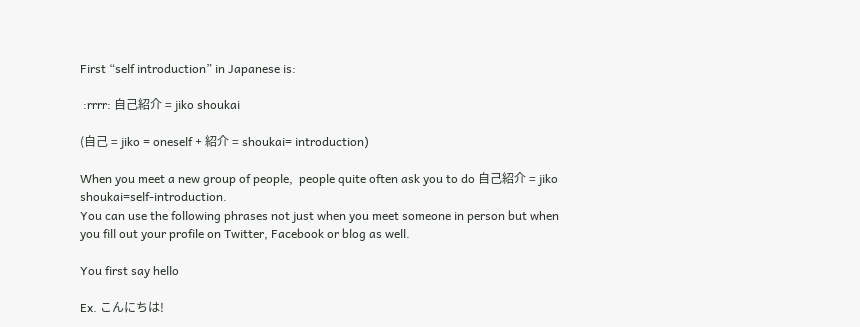First “self introduction” in Japanese is:

 :rrrr: 自己紹介 = jiko shoukai

(自己 = jiko = oneself + 紹介 = shoukai= introduction)

When you meet a new group of people,  people quite often ask you to do 自己紹介 = jiko shoukai=self-introduction.
You can use the following phrases not just when you meet someone in person but when you fill out your profile on Twitter, Facebook or blog as well.

You first say hello

Ex. こんにちは!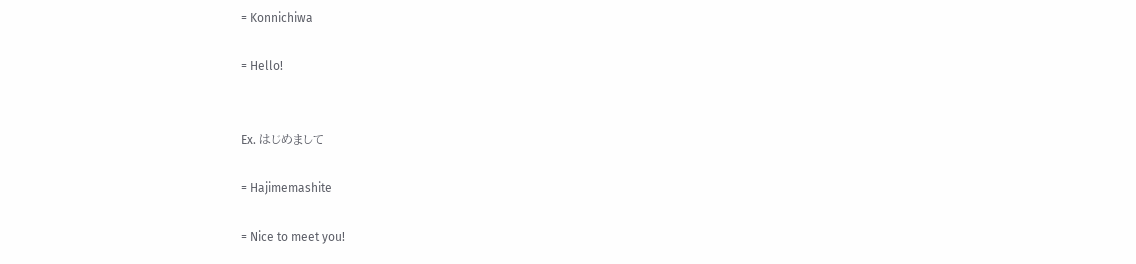= Konnichiwa

= Hello!


Ex. はじめまして

= Hajimemashite

= Nice to meet you!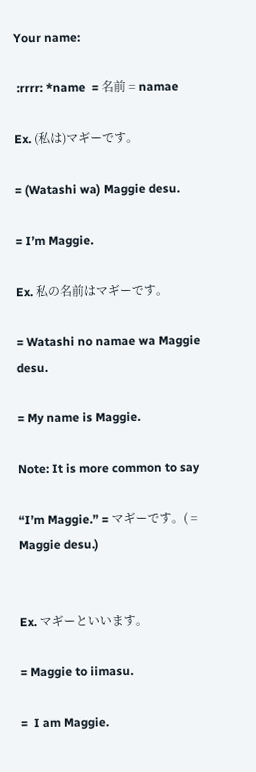Your name:

 :rrrr: *name  = 名前 = namae

Ex. (私は)マギーです。

= (Watashi wa) Maggie desu.

= I’m Maggie.

Ex. 私の名前はマギーです。

= Watashi no namae wa Maggie desu.

= My name is Maggie.

Note: It is more common to say

“I’m Maggie.” = マギーです。( = Maggie desu.)


Ex. マギーといいます。

= Maggie to iimasu.

=  I am Maggie.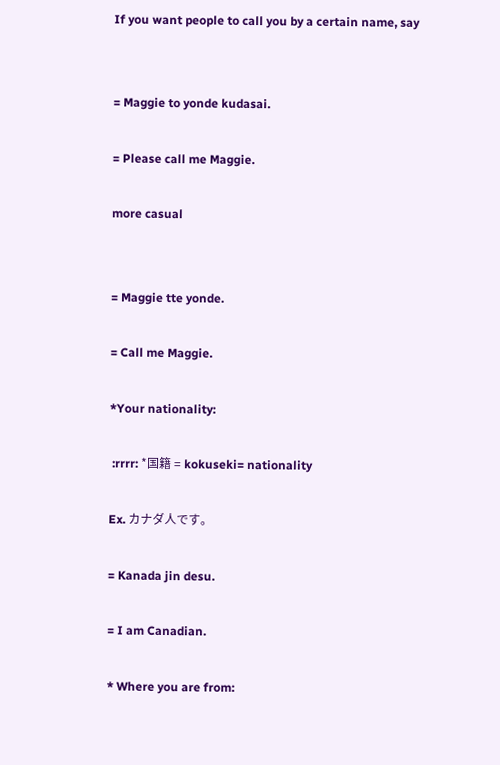If you want people to call you by a certain name, say


= Maggie to yonde kudasai.

= Please call me Maggie.

more casual


= Maggie tte yonde.

= Call me Maggie.

*Your nationality:

 :rrrr: *国籍 = kokuseki= nationality

Ex. カナダ人です。

= Kanada jin desu.

= I am Canadian.

* Where you are from: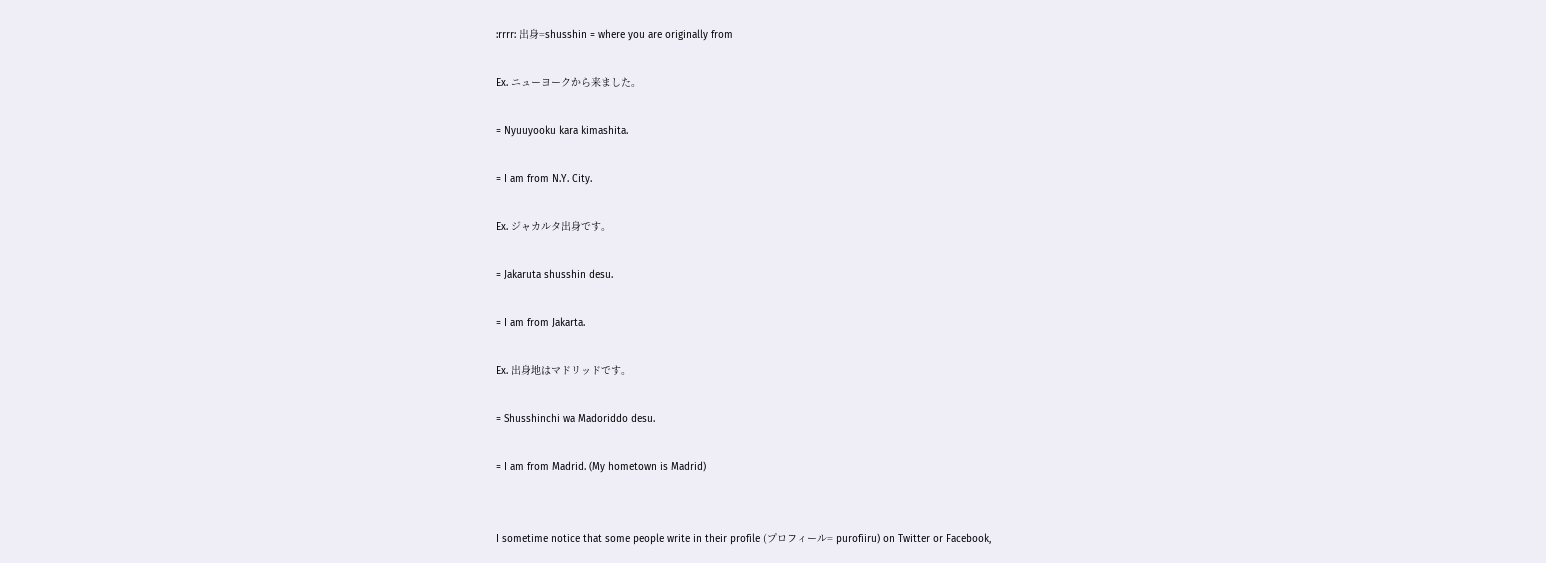:rrrr: 出身=shusshin = where you are originally from

Ex. ニューヨークから来ました。

= Nyuuyooku kara kimashita.

= I am from N.Y. City.

Ex. ジャカルタ出身です。

= Jakaruta shusshin desu.

= I am from Jakarta.

Ex. 出身地はマドリッドです。

= Shusshinchi wa Madoriddo desu.

= I am from Madrid. (My hometown is Madrid)


I sometime notice that some people write in their profile (プロフィール= purofiiru) on Twitter or Facebook,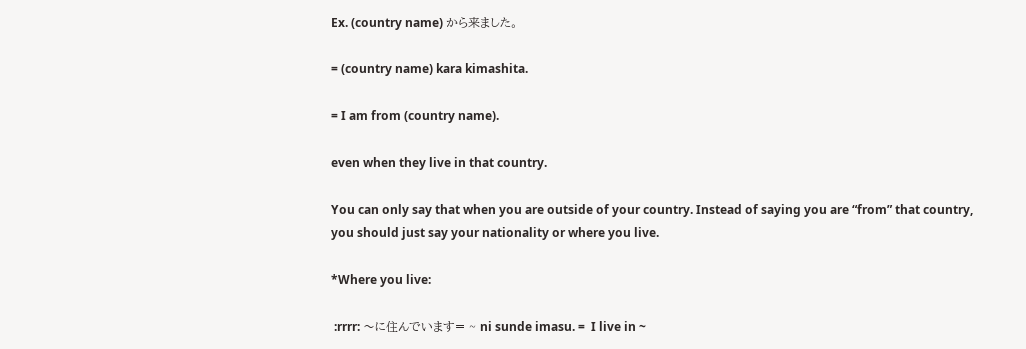Ex. (country name) から来ました。

= (country name) kara kimashita.

= I am from (country name).

even when they live in that country.

You can only say that when you are outside of your country. Instead of saying you are “from” that country, you should just say your nationality or where you live.

*Where you live:

 :rrrr: 〜に住んでいます= ~ ni sunde imasu. =  I live in ~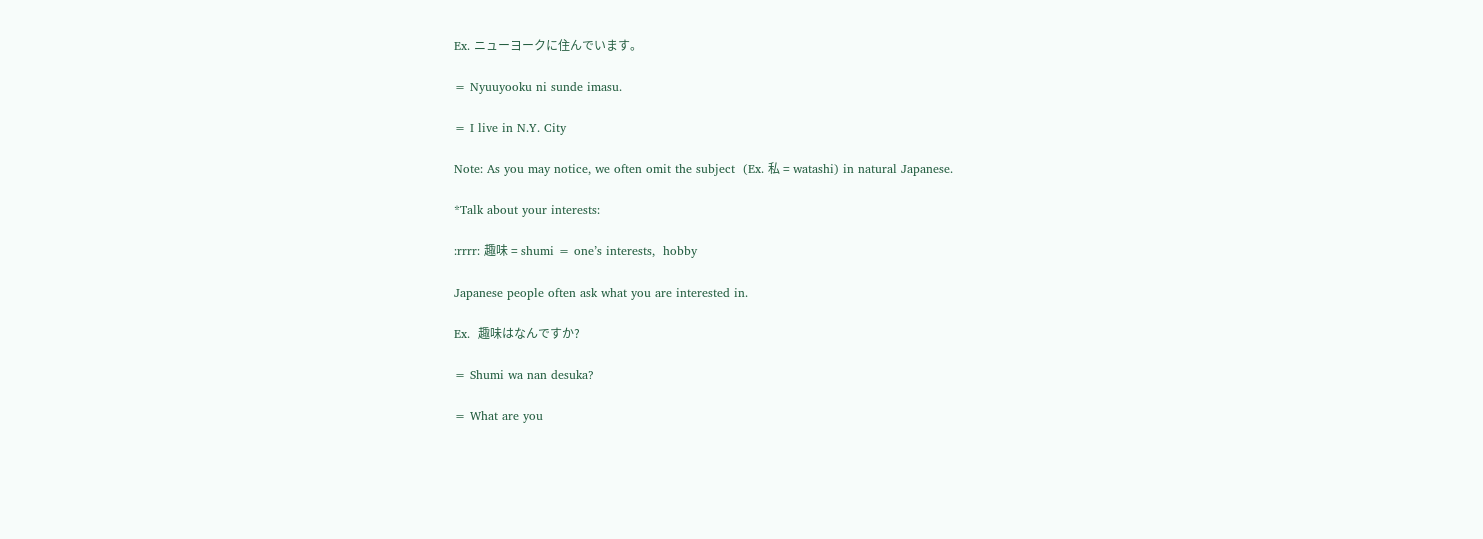Ex. ニューヨークに住んでいます。

= Nyuuyooku ni sunde imasu.

= I live in N.Y. City

Note: As you may notice, we often omit the subject  (Ex. 私 = watashi) in natural Japanese.

*Talk about your interests:

:rrrr: 趣味 = shumi = one’s interests,  hobby

Japanese people often ask what you are interested in.

Ex.  趣味はなんですか?

= Shumi wa nan desuka?

= What are you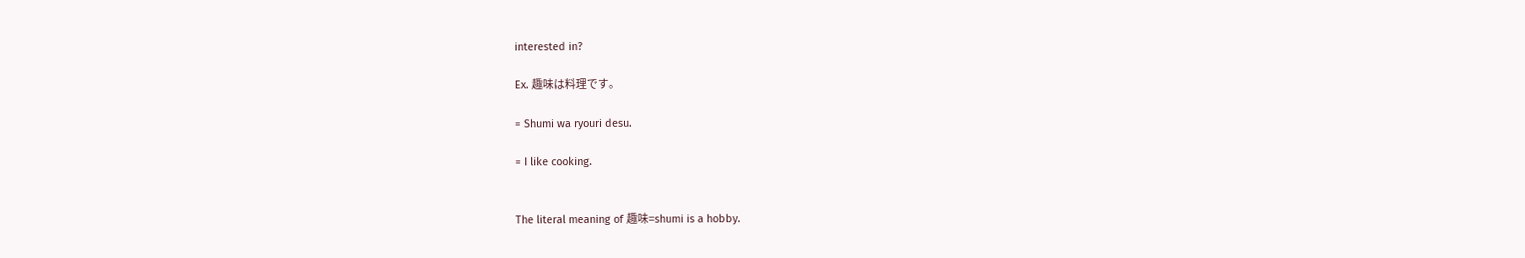interested in?

Ex. 趣味は料理です。

= Shumi wa ryouri desu.

= I like cooking.


The literal meaning of 趣味=shumi is a hobby.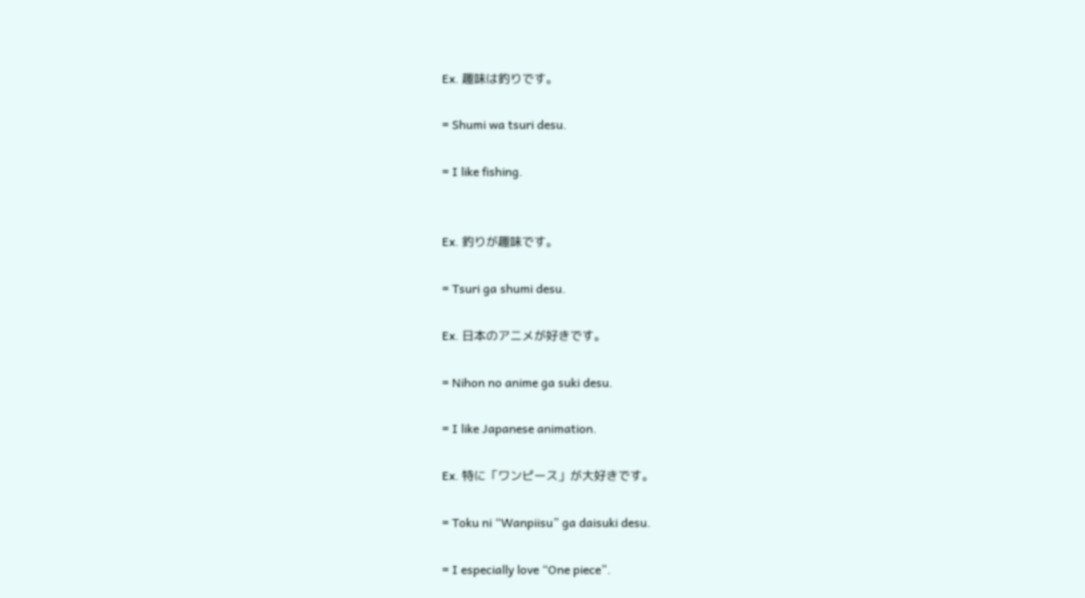Ex. 趣味は釣りです。

= Shumi wa tsuri desu.

= I like fishing.


Ex. 釣りが趣味です。

= Tsuri ga shumi desu.

Ex. 日本のアニメが好きです。

= Nihon no anime ga suki desu.

= I like Japanese animation.

Ex. 特に「ワンピース」が大好きです。

= Toku ni “Wanpiisu” ga daisuki desu.

= I especially love “One piece”.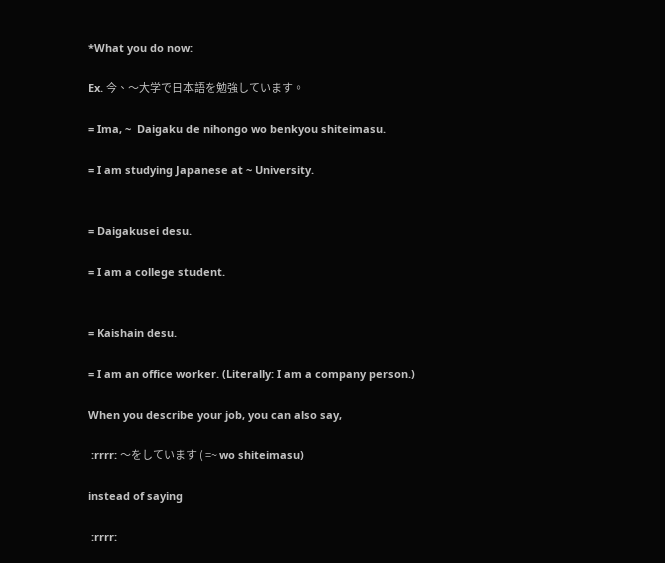*What you do now:

Ex. 今、〜大学で日本語を勉強しています。

= Ima, ~  Daigaku de nihongo wo benkyou shiteimasu.

= I am studying Japanese at ~ University.


= Daigakusei desu.

= I am a college student.


= Kaishain desu.

= I am an office worker. (Literally: I am a company person.)

When you describe your job, you can also say,

 :rrrr: 〜をしています ( =~ wo shiteimasu)

instead of saying

 :rrrr: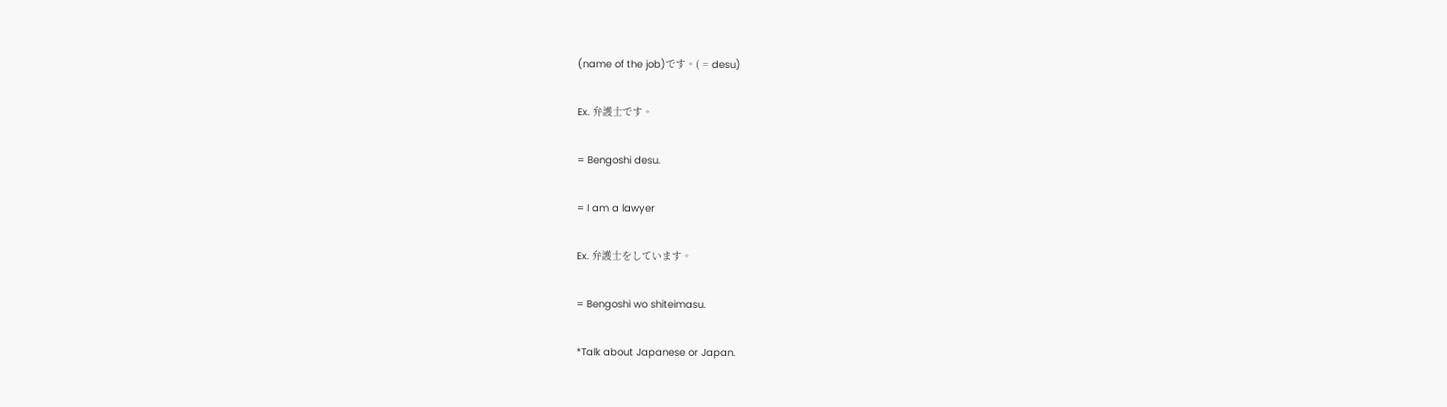(name of the job)です。( = desu)

Ex. 弁護士です。

= Bengoshi desu.

= I am a lawyer

Ex. 弁護士をしています。

= Bengoshi wo shiteimasu.

*Talk about Japanese or Japan.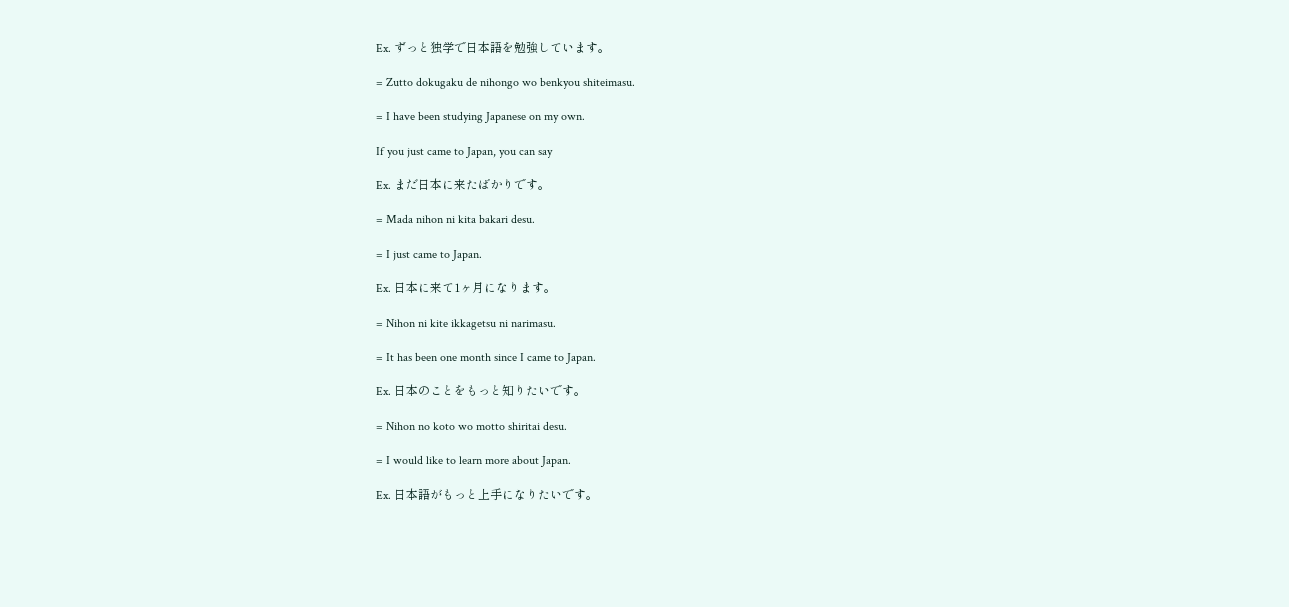Ex. ずっと独学で日本語を勉強しています。

= Zutto dokugaku de nihongo wo benkyou shiteimasu.

= I have been studying Japanese on my own.

If you just came to Japan, you can say

Ex. まだ日本に来たばかりです。

= Mada nihon ni kita bakari desu.

= I just came to Japan.

Ex. 日本に来て1ヶ月になります。

= Nihon ni kite ikkagetsu ni narimasu.

= It has been one month since I came to Japan.

Ex. 日本のことをもっと知りたいです。

= Nihon no koto wo motto shiritai desu.

= I would like to learn more about Japan.

Ex. 日本語がもっと上手になりたいです。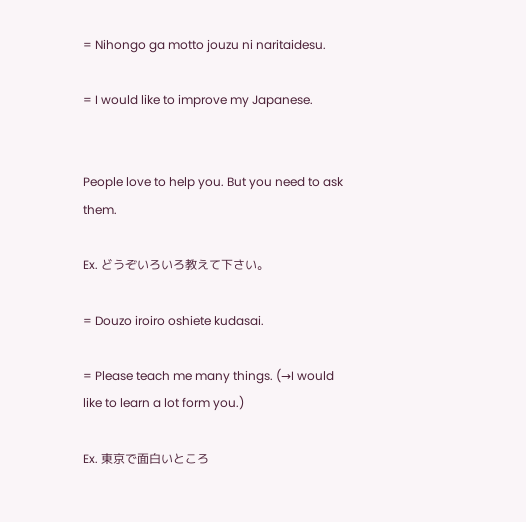= Nihongo ga motto jouzu ni naritaidesu.

= I would like to improve my Japanese.


People love to help you. But you need to ask them.

Ex. どうぞいろいろ教えて下さい。

= Douzo iroiro oshiete kudasai.

= Please teach me many things. (→I would like to learn a lot form you.)

Ex. 東京で面白いところ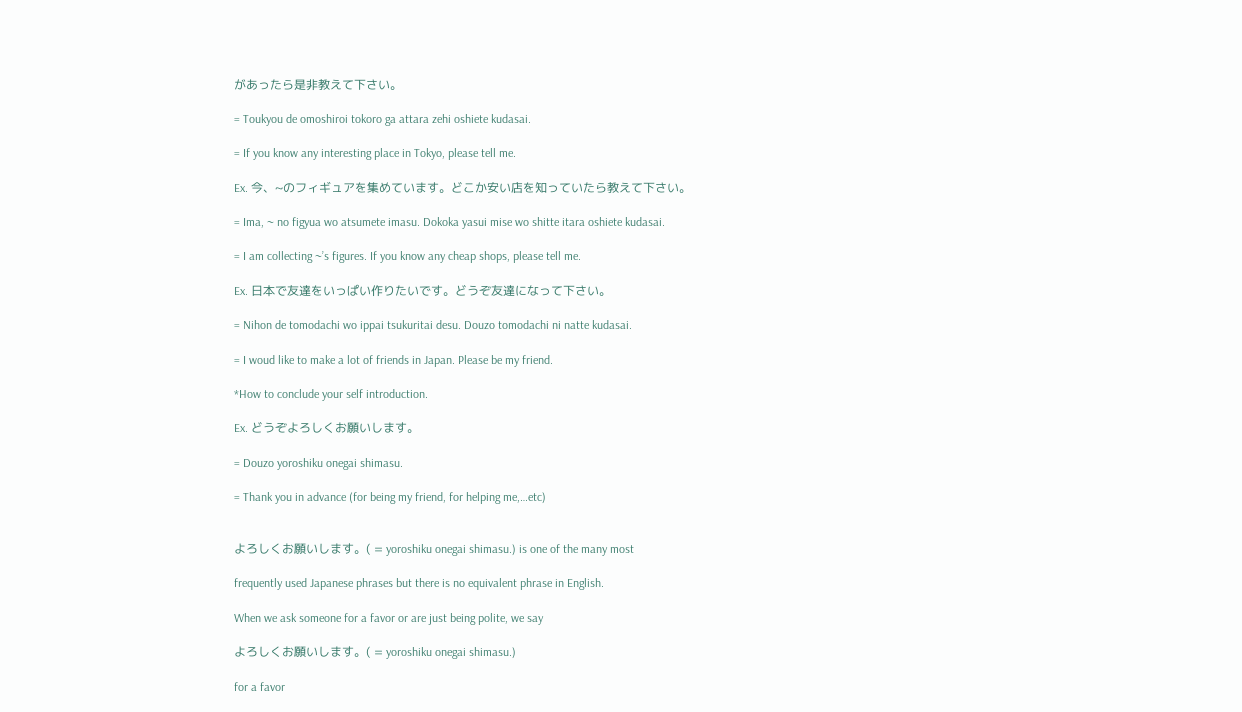があったら是非教えて下さい。

= Toukyou de omoshiroi tokoro ga attara zehi oshiete kudasai.

= If you know any interesting place in Tokyo, please tell me.

Ex. 今、~のフィギュアを集めています。どこか安い店を知っていたら教えて下さい。

= Ima, ~ no figyua wo atsumete imasu. Dokoka yasui mise wo shitte itara oshiete kudasai.

= I am collecting ~’s figures. If you know any cheap shops, please tell me.

Ex. 日本で友達をいっぱい作りたいです。どうぞ友達になって下さい。

= Nihon de tomodachi wo ippai tsukuritai desu. Douzo tomodachi ni natte kudasai.

= I woud like to make a lot of friends in Japan. Please be my friend.

*How to conclude your self introduction.

Ex. どうぞよろしくお願いします。

= Douzo yoroshiku onegai shimasu.

= Thank you in advance (for being my friend, for helping me,…etc)


よろしくお願いします。( = yoroshiku onegai shimasu.) is one of the many most

frequently used Japanese phrases but there is no equivalent phrase in English.

When we ask someone for a favor or are just being polite, we say

よろしくお願いします。( = yoroshiku onegai shimasu.)

for a favor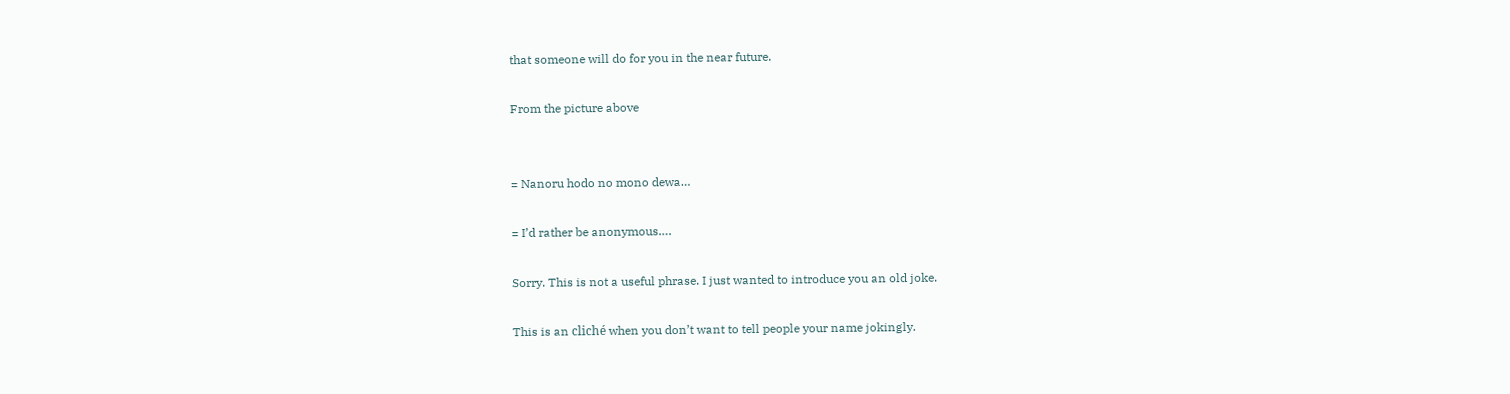that someone will do for you in the near future.

From the picture above


= Nanoru hodo no mono dewa…

= I’d rather be anonymous….

Sorry. This is not a useful phrase. I just wanted to introduce you an old joke.

This is an cliché when you don’t want to tell people your name jokingly.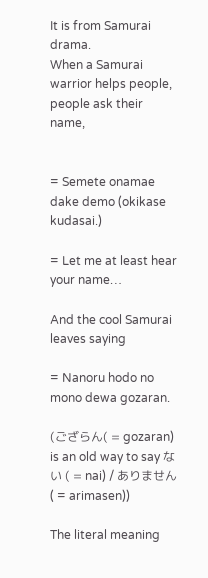It is from Samurai drama.
When a Samurai warrior helps people, people ask their name,


= Semete onamae dake demo (okikase kudasai.)

= Let me at least hear your name…

And the cool Samurai leaves saying

= Nanoru hodo no mono dewa gozaran.

(ござらん( = gozaran) is an old way to say ない ( = nai) / ありません ( = arimasen))

The literal meaning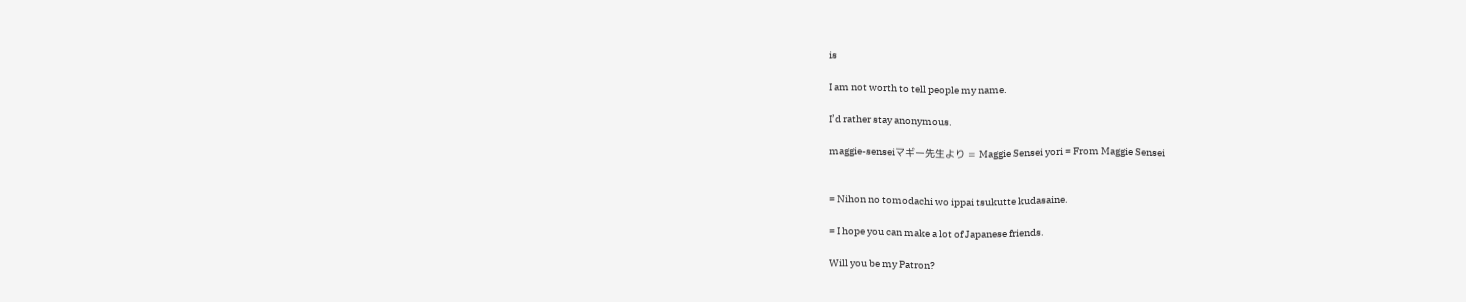is

I am not worth to tell people my name.

I’d rather stay anonymous.

maggie-senseiマギー先生より = Maggie Sensei yori = From Maggie Sensei


= Nihon no tomodachi wo ippai tsukutte kudasaine.

= I hope you can make a lot of Japanese friends.

Will you be my Patron?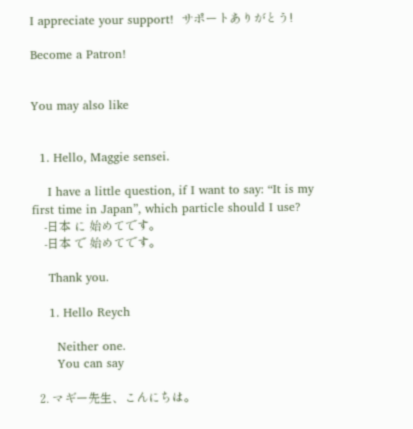I appreciate your support!  サポートありがとう!

Become a Patron!


You may also like


  1. Hello, Maggie sensei.

    I have a little question, if I want to say: “It is my first time in Japan”, which particle should I use?
    -日本 に 始めてです。
    -日本 で 始めてです。

    Thank you.

    1. Hello Reych

      Neither one.
      You can say

  2. マギー先生、こんにちは。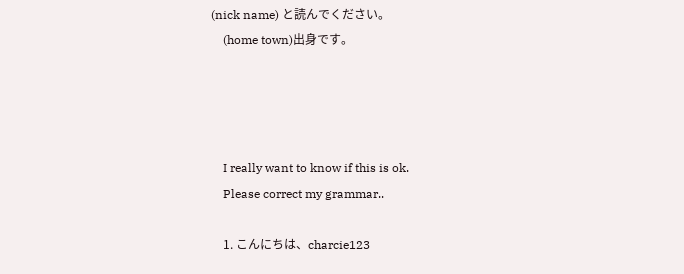(nick name) と読んでください。
    (home town)出身です。




    I really want to know if this is ok.
    Please correct my grammar..

    1. こんにちは、charcie123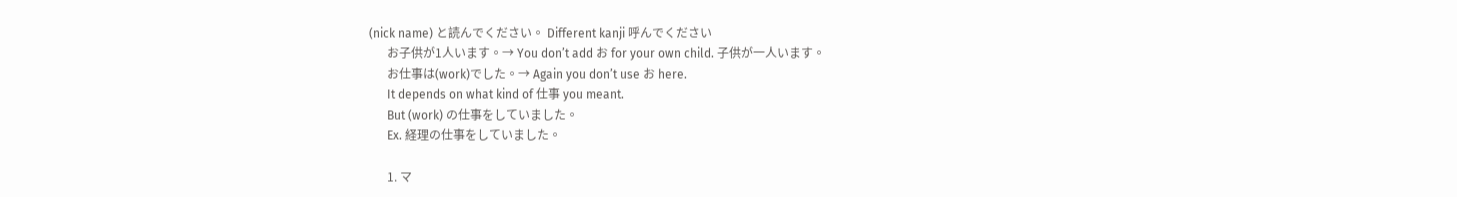(nick name) と読んでください。 Different kanji 呼んでください
      お子供が1人います。→ You don’t add お for your own child. 子供が一人います。
      お仕事は(work)でした。→ Again you don’t use お here.
      It depends on what kind of 仕事 you meant.
      But (work) の仕事をしていました。
      Ex. 経理の仕事をしていました。

      1. マ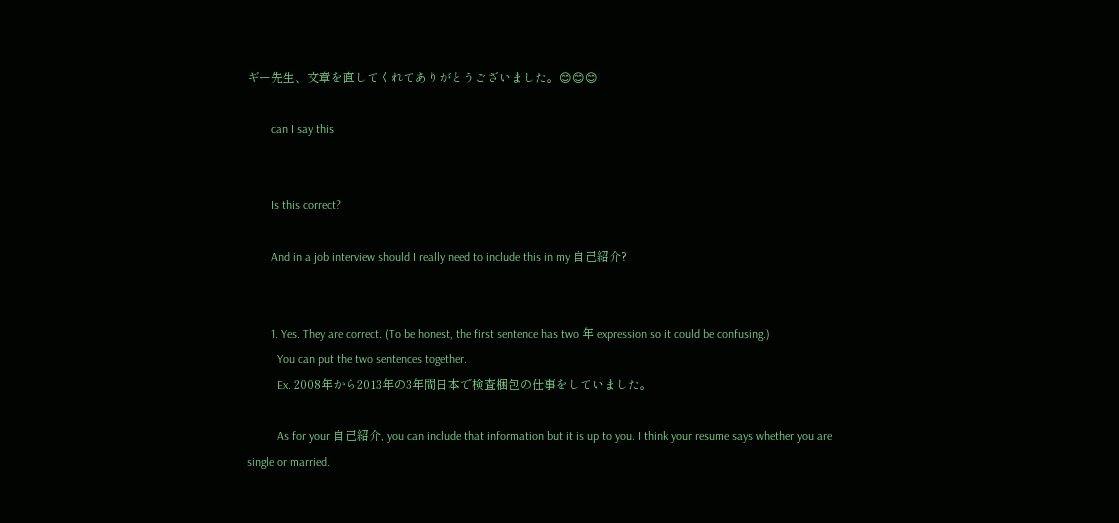ギー先生、文章を直してくれてありがとうございました。😊😊😊

        can I say this


        Is this correct?

        And in a job interview should I really need to include this in my 自己紹介?


        1. Yes. They are correct. (To be honest, the first sentence has two 年 expression so it could be confusing.)
          You can put the two sentences together.
          Ex. 2008年から2013年の3年間日本で検査梱包の仕事をしていました。

          As for your 自己紹介, you can include that information but it is up to you. I think your resume says whether you are single or married.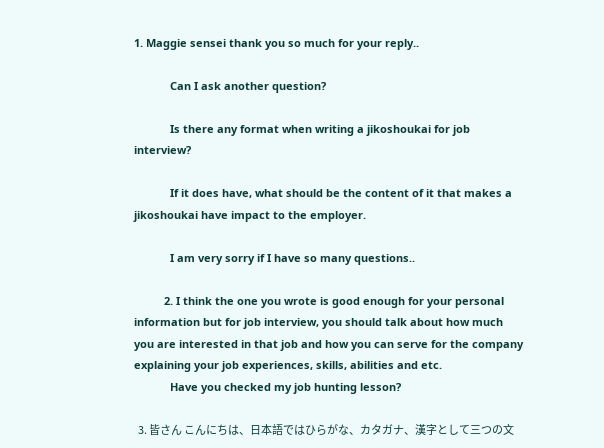1. Maggie sensei thank you so much for your reply..

            Can I ask another question?

            Is there any format when writing a jikoshoukai for job interview?

            If it does have, what should be the content of it that makes a jikoshoukai have impact to the employer.

            I am very sorry if I have so many questions..

          2. I think the one you wrote is good enough for your personal information but for job interview, you should talk about how much you are interested in that job and how you can serve for the company explaining your job experiences, skills, abilities and etc.
            Have you checked my job hunting lesson?

  3. 皆さん こんにちは、日本語ではひらがな、カタガナ、漢字として三つの文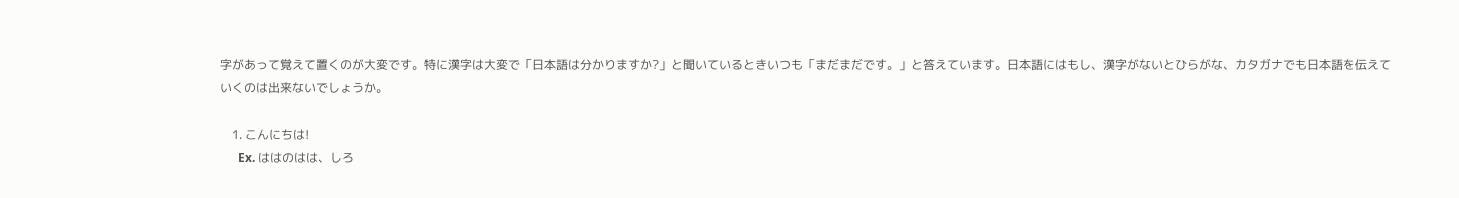字があって覚えて置くのが大変です。特に漢字は大変で「日本語は分かりますか?」と聞いているときいつも「まだまだです。」と答えています。日本語にはもし、漢字がないとひらがな、カタガナでも日本語を伝えていくのは出来ないでしょうか。

    1. こんにちは!
      Ex. ははのはは、しろ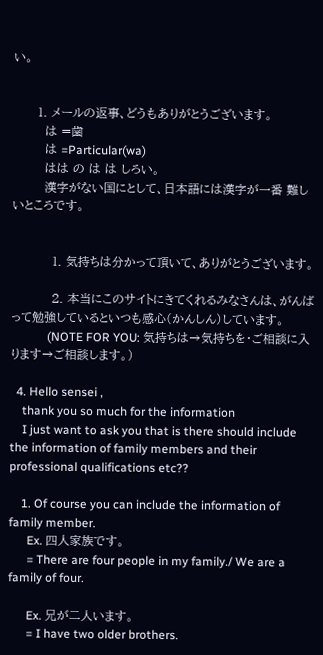い。


      1. メールの返事、どうもありがとうございます。
        は =歯
        は =Particular(wa)
        はは の は は しろい。
        漢字がない国にとして、日本語には漢字が一番 難しいところです。


          1. 気持ちは分かって頂いて、ありがとうございます。

          2. 本当にこのサイトにきてくれるみなさんは、がんばって勉強しているといつも感心(かんしん)しています。
            (NOTE FOR YOU: 気持ちは→気持ちを・ご相談に入ります→ご相談します。)

  4. Hello sensei ,
    thank you so much for the information
    I just want to ask you that is there should include the information of family members and their professional qualifications etc??

    1. Of course you can include the information of family member.
      Ex. 四人家族です。
      = There are four people in my family./ We are a family of four.

      Ex. 兄が二人います。
      = I have two older brothers.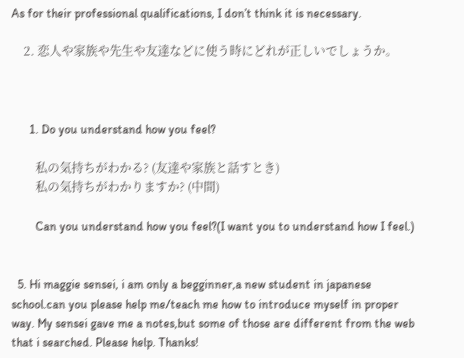As for their professional qualifications, I don’t think it is necessary.

    2. 恋人や家族や先生や友達などに使う時にどれが正しいでしょうか。



      1. Do you understand how you feel?

        私の気持ちがわかる? (友達や家族と話すとき)
        私の気持ちがわかりますか? (中間)

        Can you understand how you feel?(I want you to understand how I feel.)


  5. Hi maggie sensei, i am only a begginner,a new student in japanese school.can you please help me/teach me how to introduce myself in proper way. My sensei gave me a notes,but some of those are different from the web that i searched. Please help. Thanks!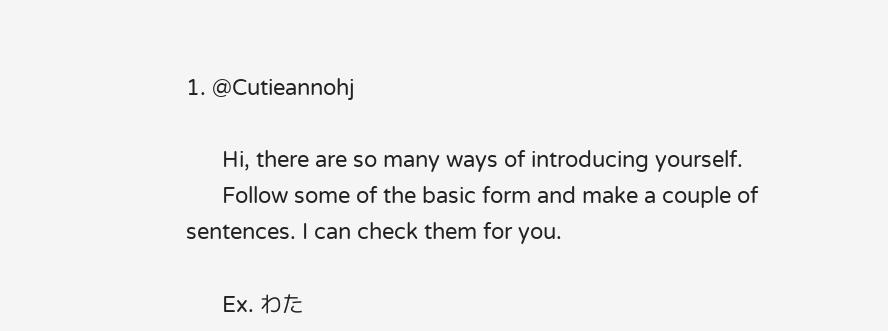1. @Cutieannohj

      Hi, there are so many ways of introducing yourself.
      Follow some of the basic form and make a couple of sentences. I can check them for you.

      Ex. わた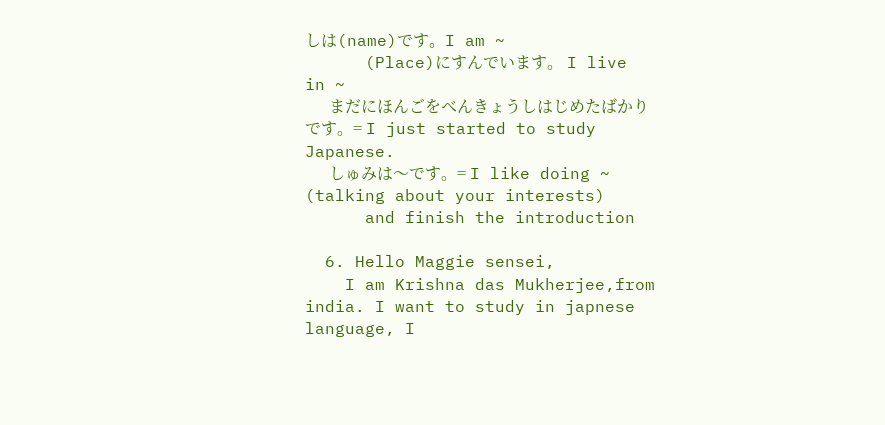しは(name)です。I am ~
      (Place)にすんでいます。 I live in ~
      まだにほんごをべんきょうしはじめたばかりです。= I just started to study Japanese.
      しゅみは〜です。= I like doing ~ (talking about your interests)
      and finish the introduction

  6. Hello Maggie sensei,
    I am Krishna das Mukherjee,from india. I want to study in japnese language, I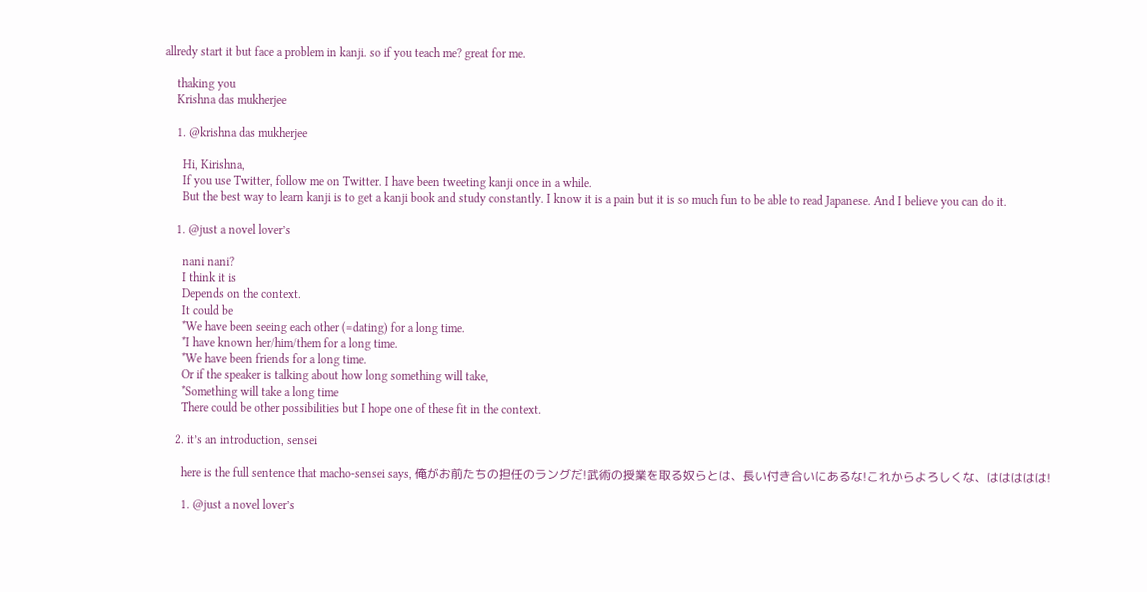allredy start it but face a problem in kanji. so if you teach me? great for me.

    thaking you
    Krishna das mukherjee

    1. @krishna das mukherjee

      Hi, Kirishna,
      If you use Twitter, follow me on Twitter. I have been tweeting kanji once in a while.
      But the best way to learn kanji is to get a kanji book and study constantly. I know it is a pain but it is so much fun to be able to read Japanese. And I believe you can do it.

    1. @just a novel lover’s

      nani nani?
      I think it is
      Depends on the context.
      It could be
      *We have been seeing each other (=dating) for a long time.
      *I have known her/him/them for a long time.
      *We have been friends for a long time.
      Or if the speaker is talking about how long something will take,
      *Something will take a long time
      There could be other possibilities but I hope one of these fit in the context.

    2. it’s an introduction, sensei

      here is the full sentence that macho-sensei says, 俺がお前たちの担任のラングだ!武術の授業を取る奴らとは、長い付き合いにあるな!これからよろしくな、ははははは!

      1. @just a novel lover’s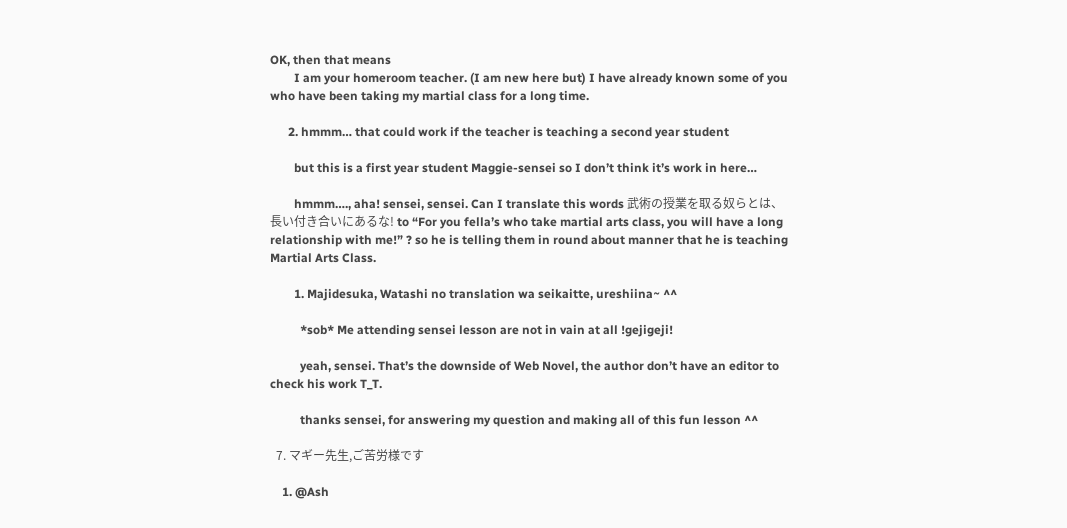OK, then that means
        I am your homeroom teacher. (I am new here but) I have already known some of you who have been taking my martial class for a long time.

      2. hmmm… that could work if the teacher is teaching a second year student

        but this is a first year student Maggie-sensei so I don’t think it’s work in here…

        hmmm…., aha! sensei, sensei. Can I translate this words 武術の授業を取る奴らとは、長い付き合いにあるな! to “For you fella’s who take martial arts class, you will have a long relationship with me!” ? so he is telling them in round about manner that he is teaching Martial Arts Class.

        1. Majidesuka, Watashi no translation wa seikaitte, ureshiina~ ^^

          *sob* Me attending sensei lesson are not in vain at all !gejigeji!

          yeah, sensei. That’s the downside of Web Novel, the author don’t have an editor to check his work T_T.

          thanks sensei, for answering my question and making all of this fun lesson ^^

  7. マギー先生,ご苦労様です

    1. @Ash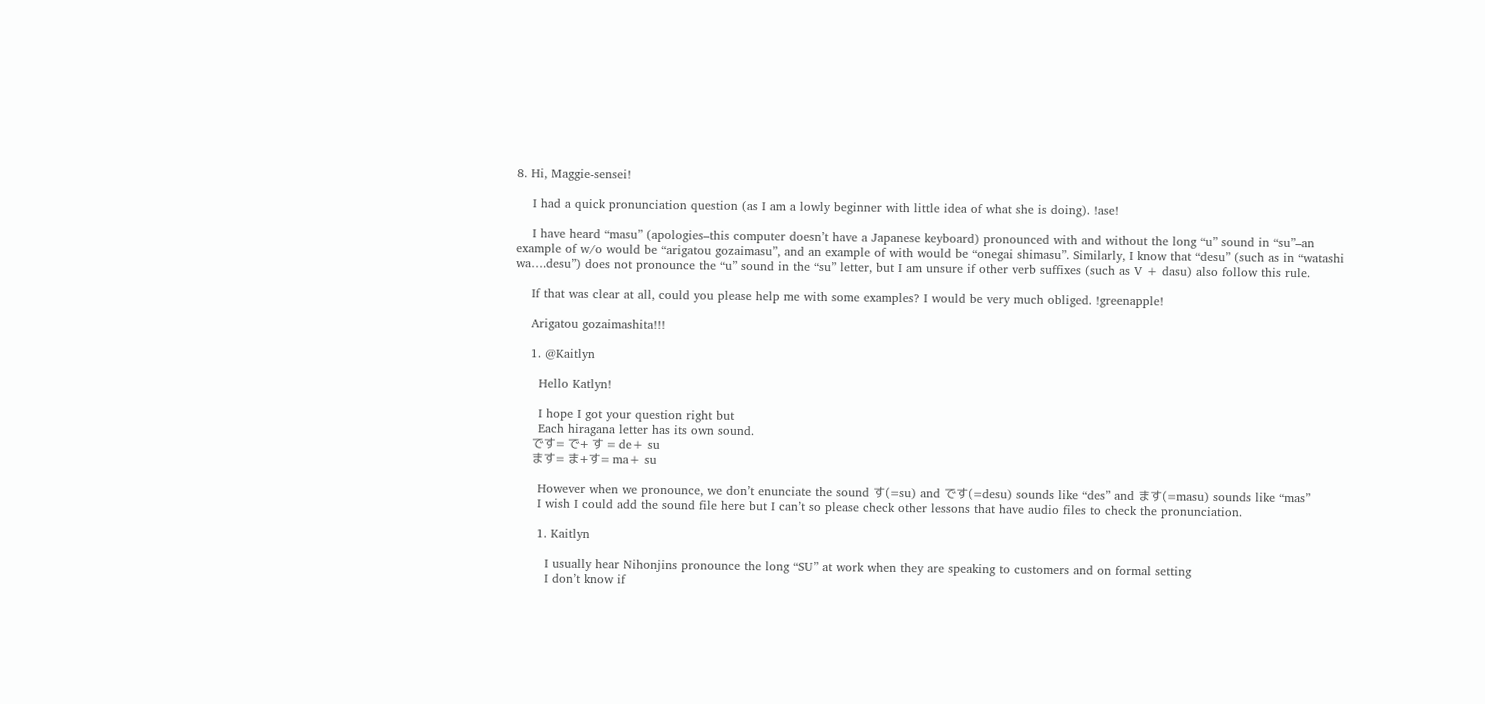8. Hi, Maggie-sensei!

    I had a quick pronunciation question (as I am a lowly beginner with little idea of what she is doing). !ase!

    I have heard “masu” (apologies–this computer doesn’t have a Japanese keyboard) pronounced with and without the long “u” sound in “su”–an example of w/o would be “arigatou gozaimasu”, and an example of with would be “onegai shimasu”. Similarly, I know that “desu” (such as in “watashi wa….desu”) does not pronounce the “u” sound in the “su” letter, but I am unsure if other verb suffixes (such as V + dasu) also follow this rule.

    If that was clear at all, could you please help me with some examples? I would be very much obliged. !greenapple!

    Arigatou gozaimashita!!!

    1. @Kaitlyn

      Hello Katlyn!

      I hope I got your question right but
      Each hiragana letter has its own sound.
      です= で+ す = de+ su
      ます= ま+す= ma+ su

      However when we pronounce, we don’t enunciate the sound す(=su) and です(=desu) sounds like “des” and ます(=masu) sounds like “mas”
      I wish I could add the sound file here but I can’t so please check other lessons that have audio files to check the pronunciation.

      1. Kaitlyn

        I usually hear Nihonjins pronounce the long “SU” at work when they are speaking to customers and on formal setting
        I don’t know if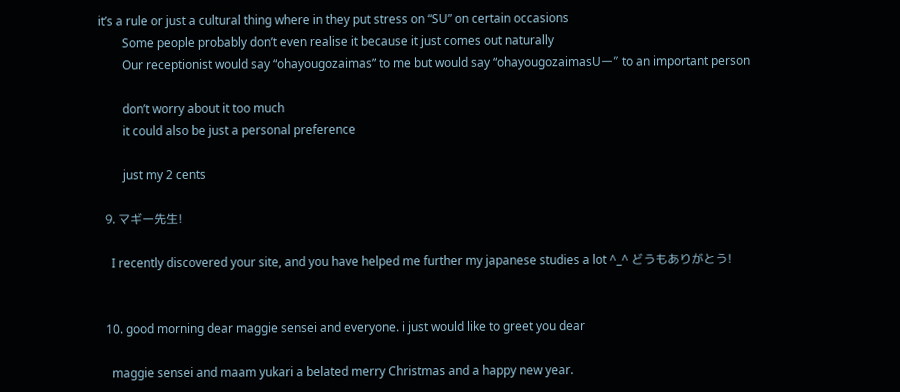it’s a rule or just a cultural thing where in they put stress on “SU” on certain occasions
        Some people probably don’t even realise it because it just comes out naturally
        Our receptionist would say “ohayougozaimas” to me but would say “ohayougozaimasUー” to an important person

        don’t worry about it too much
        it could also be just a personal preference

        just my 2 cents

  9. マギー先生!

    I recently discovered your site, and you have helped me further my japanese studies a lot ^_^ どうもありがとう!


  10. good morning dear maggie sensei and everyone. i just would like to greet you dear

    maggie sensei and maam yukari a belated merry Christmas and a happy new year.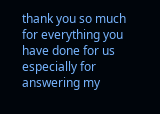thank you so much for everything you have done for us especially for answering my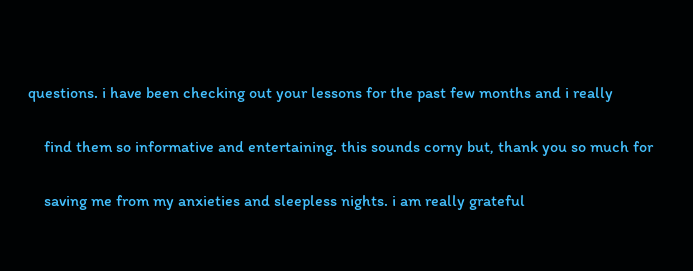questions. i have been checking out your lessons for the past few months and i really

    find them so informative and entertaining. this sounds corny but, thank you so much for

    saving me from my anxieties and sleepless nights. i am really grateful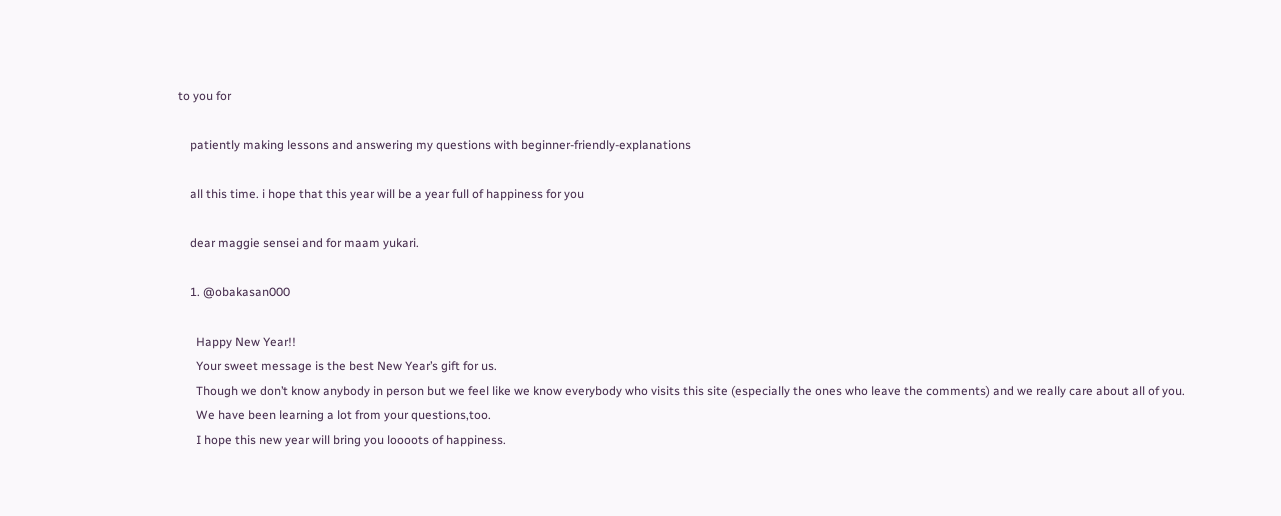to you for

    patiently making lessons and answering my questions with beginner-friendly-explanations

    all this time. i hope that this year will be a year full of happiness for you

    dear maggie sensei and for maam yukari.

    1. @obakasan000

      Happy New Year!!
      Your sweet message is the best New Year’s gift for us.
      Though we don’t know anybody in person but we feel like we know everybody who visits this site (especially the ones who leave the comments) and we really care about all of you.
      We have been learning a lot from your questions,too.
      I hope this new year will bring you loooots of happiness.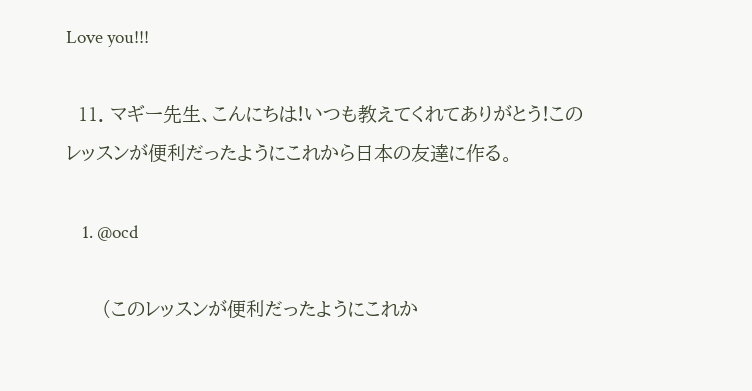Love you!!!

  11. マギー先生、こんにちは!いつも教えてくれてありがとう!このレッスンが便利だったようにこれから日本の友達に作る。

    1. @ocd

      (このレッスンが便利だったようにこれか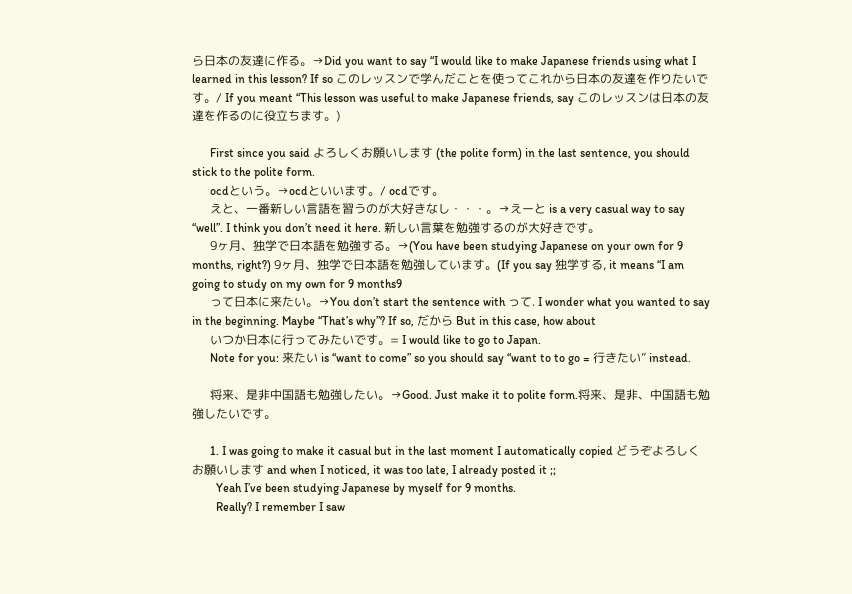ら日本の友達に作る。→Did you want to say “I would like to make Japanese friends using what I learned in this lesson? If so このレッスンで学んだことを使ってこれから日本の友達を作りたいです。/ If you meant “This lesson was useful to make Japanese friends, say このレッスンは日本の友達を作るのに役立ちます。)

      First since you said よろしくお願いします (the polite form) in the last sentence, you should stick to the polite form.
      ocdという。→ocdといいます。/ ocdです。
      えと、一番新しい言語を習うのが大好きなし・・・。→えーと is a very casual way to say “well”. I think you don’t need it here. 新しい言葉を勉強するのが大好きです。
      9ヶ月、独学で日本語を勉強する。→(You have been studying Japanese on your own for 9 months, right?) 9ヶ月、独学で日本語を勉強しています。(If you say 独学する, it means “I am going to study on my own for 9 months9
      って日本に来たい。→You don’t start the sentence with って. I wonder what you wanted to say in the beginning. Maybe “That’s why”? If so, だから But in this case, how about
      いつか日本に行ってみたいです。= I would like to go to Japan.
      Note for you: 来たい is “want to come” so you should say “want to to go = 行きたい” instead.

      将来、是非中国語も勉強したい。→Good. Just make it to polite form.将来、是非、中国語も勉強したいです。

      1. I was going to make it casual but in the last moment I automatically copied どうぞよろしくお願いします and when I noticed, it was too late, I already posted it ;;
        Yeah I’ve been studying Japanese by myself for 9 months.
        Really? I remember I saw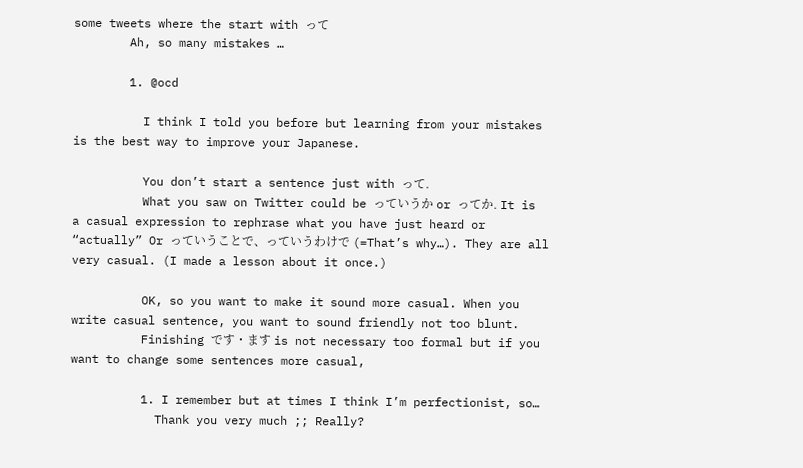some tweets where the start with って
        Ah, so many mistakes …

        1. @ocd

          I think I told you before but learning from your mistakes is the best way to improve your Japanese.

          You don’t start a sentence just with って.
          What you saw on Twitter could be っていうか or ってか. It is a casual expression to rephrase what you have just heard or “actually” Or っていうことで、っていうわけで (=That’s why…). They are all very casual. (I made a lesson about it once.)

          OK, so you want to make it sound more casual. When you write casual sentence, you want to sound friendly not too blunt.
          Finishing です・ます is not necessary too formal but if you want to change some sentences more casual,

          1. I remember but at times I think I’m perfectionist, so…
            Thank you very much ;; Really?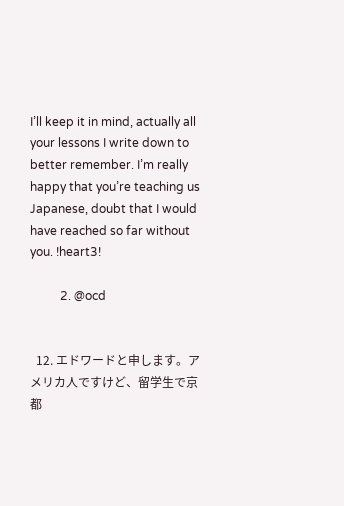I’ll keep it in mind, actually all your lessons I write down to better remember. I’m really happy that you’re teaching us Japanese, doubt that I would have reached so far without you. !heart3!

          2. @ocd


  12. エドワードと申します。アメリカ人ですけど、留学生で京都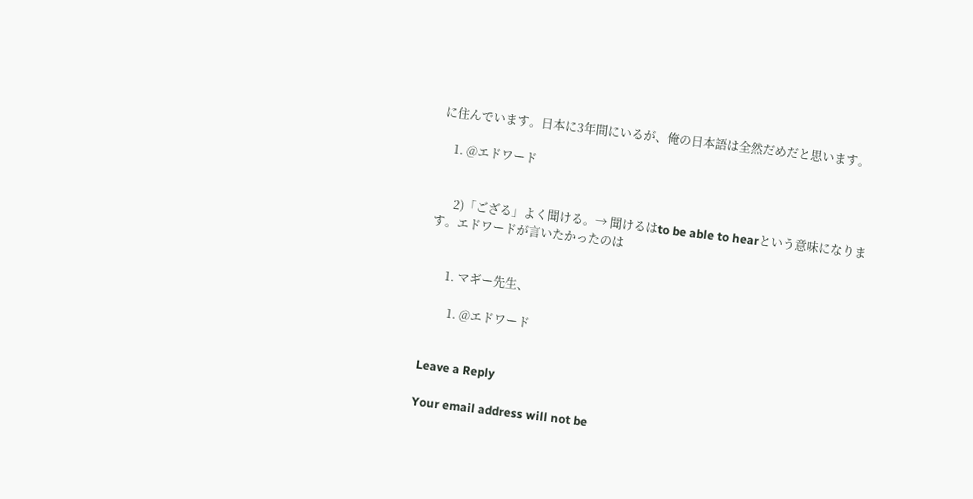に住んでいます。日本に3年間にいるが、俺の日本語は全然だめだと思います。

    1. @エドワード


      2)「ござる」よく聞ける。→ 聞けるはto be able to hearという意味になります。エドワードが言いたかったのは


      1. マギー先生、

        1. @エドワード


Leave a Reply

Your email address will not be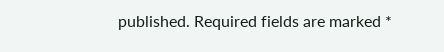published. Required fields are marked *